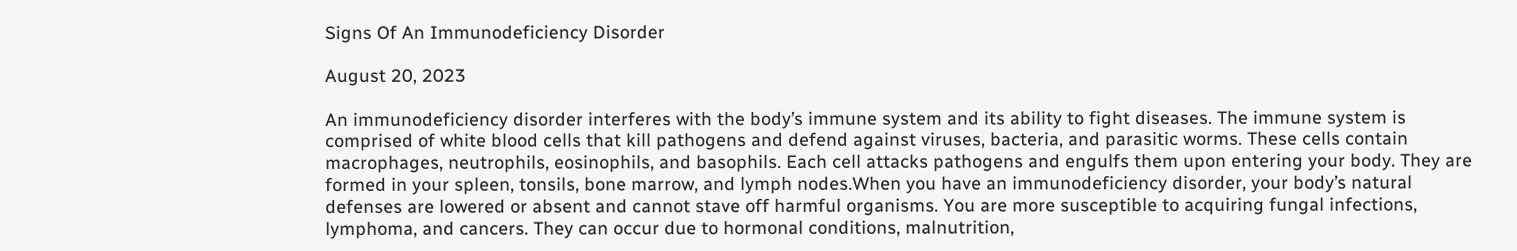Signs Of An Immunodeficiency Disorder

August 20, 2023

An immunodeficiency disorder interferes with the body’s immune system and its ability to fight diseases. The immune system is comprised of white blood cells that kill pathogens and defend against viruses, bacteria, and parasitic worms. These cells contain macrophages, neutrophils, eosinophils, and basophils. Each cell attacks pathogens and engulfs them upon entering your body. They are formed in your spleen, tonsils, bone marrow, and lymph nodes.When you have an immunodeficiency disorder, your body’s natural defenses are lowered or absent and cannot stave off harmful organisms. You are more susceptible to acquiring fungal infections, lymphoma, and cancers. They can occur due to hormonal conditions, malnutrition,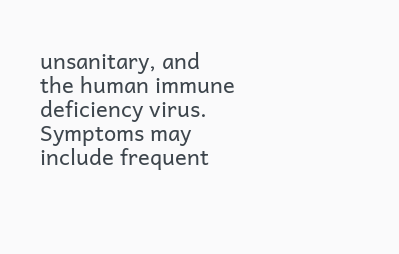unsanitary, and the human immune deficiency virus. Symptoms may include frequent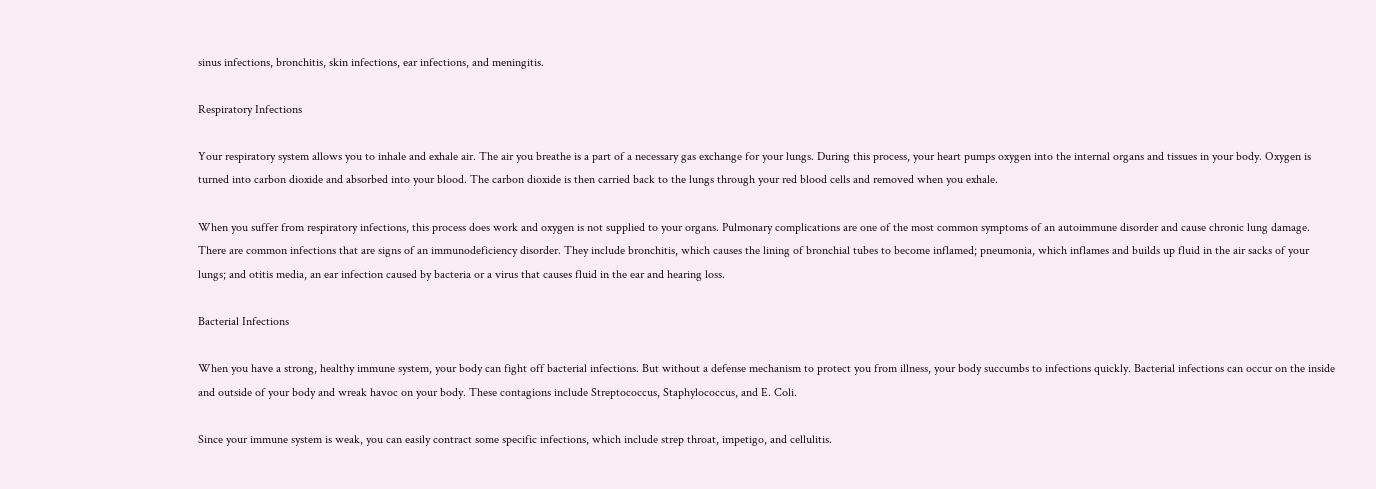sinus infections, bronchitis, skin infections, ear infections, and meningitis.

Respiratory Infections

Your respiratory system allows you to inhale and exhale air. The air you breathe is a part of a necessary gas exchange for your lungs. During this process, your heart pumps oxygen into the internal organs and tissues in your body. Oxygen is turned into carbon dioxide and absorbed into your blood. The carbon dioxide is then carried back to the lungs through your red blood cells and removed when you exhale.

When you suffer from respiratory infections, this process does work and oxygen is not supplied to your organs. Pulmonary complications are one of the most common symptoms of an autoimmune disorder and cause chronic lung damage. There are common infections that are signs of an immunodeficiency disorder. They include bronchitis, which causes the lining of bronchial tubes to become inflamed; pneumonia, which inflames and builds up fluid in the air sacks of your lungs; and otitis media, an ear infection caused by bacteria or a virus that causes fluid in the ear and hearing loss.

Bacterial Infections

When you have a strong, healthy immune system, your body can fight off bacterial infections. But without a defense mechanism to protect you from illness, your body succumbs to infections quickly. Bacterial infections can occur on the inside and outside of your body and wreak havoc on your body. These contagions include Streptococcus, Staphylococcus, and E. Coli.

Since your immune system is weak, you can easily contract some specific infections, which include strep throat, impetigo, and cellulitis.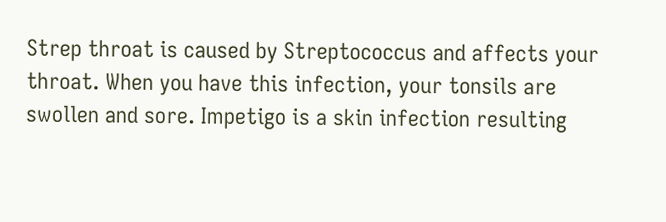Strep throat is caused by Streptococcus and affects your throat. When you have this infection, your tonsils are swollen and sore. Impetigo is a skin infection resulting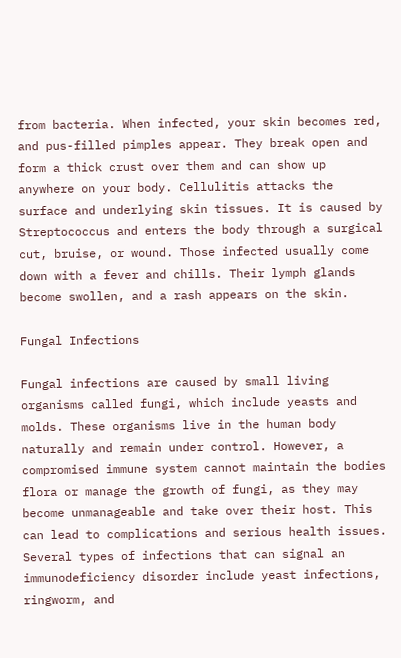from bacteria. When infected, your skin becomes red, and pus-filled pimples appear. They break open and form a thick crust over them and can show up anywhere on your body. Cellulitis attacks the surface and underlying skin tissues. It is caused by Streptococcus and enters the body through a surgical cut, bruise, or wound. Those infected usually come down with a fever and chills. Their lymph glands become swollen, and a rash appears on the skin.

Fungal Infections

Fungal infections are caused by small living organisms called fungi, which include yeasts and molds. These organisms live in the human body naturally and remain under control. However, a compromised immune system cannot maintain the bodies flora or manage the growth of fungi, as they may become unmanageable and take over their host. This can lead to complications and serious health issues. Several types of infections that can signal an immunodeficiency disorder include yeast infections, ringworm, and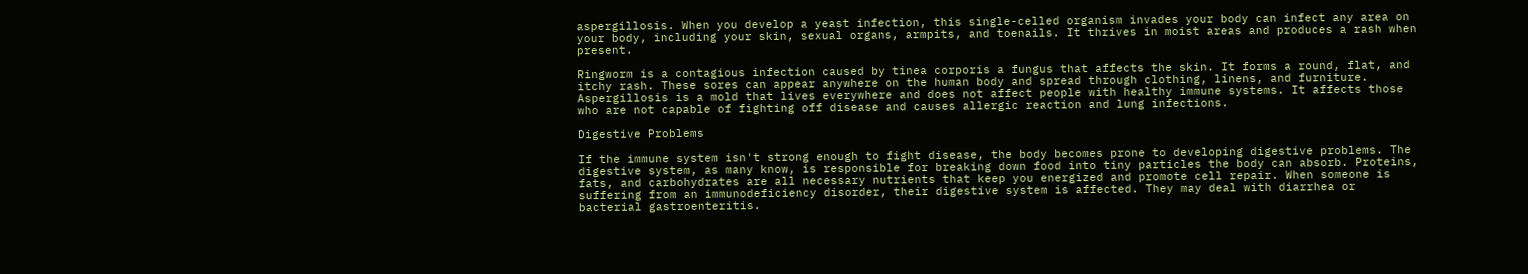aspergillosis. When you develop a yeast infection, this single-celled organism invades your body can infect any area on your body, including your skin, sexual organs, armpits, and toenails. It thrives in moist areas and produces a rash when present.

Ringworm is a contagious infection caused by tinea corporis a fungus that affects the skin. It forms a round, flat, and itchy rash. These sores can appear anywhere on the human body and spread through clothing, linens, and furniture. Aspergillosis is a mold that lives everywhere and does not affect people with healthy immune systems. It affects those who are not capable of fighting off disease and causes allergic reaction and lung infections.

Digestive Problems

If the immune system isn't strong enough to fight disease, the body becomes prone to developing digestive problems. The digestive system, as many know, is responsible for breaking down food into tiny particles the body can absorb. Proteins, fats, and carbohydrates are all necessary nutrients that keep you energized and promote cell repair. When someone is suffering from an immunodeficiency disorder, their digestive system is affected. They may deal with diarrhea or bacterial gastroenteritis.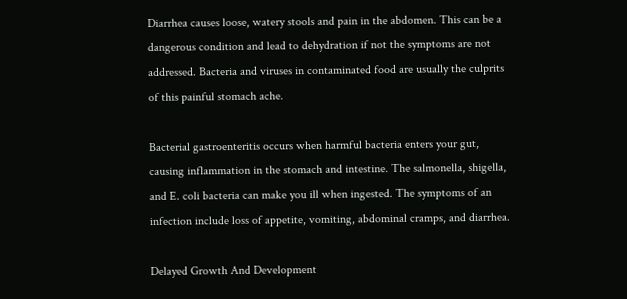Diarrhea causes loose, watery stools and pain in the abdomen. This can be a dangerous condition and lead to dehydration if not the symptoms are not addressed. Bacteria and viruses in contaminated food are usually the culprits of this painful stomach ache.

Bacterial gastroenteritis occurs when harmful bacteria enters your gut, causing inflammation in the stomach and intestine. The salmonella, shigella, and E. coli bacteria can make you ill when ingested. The symptoms of an infection include loss of appetite, vomiting, abdominal cramps, and diarrhea.

Delayed Growth And Development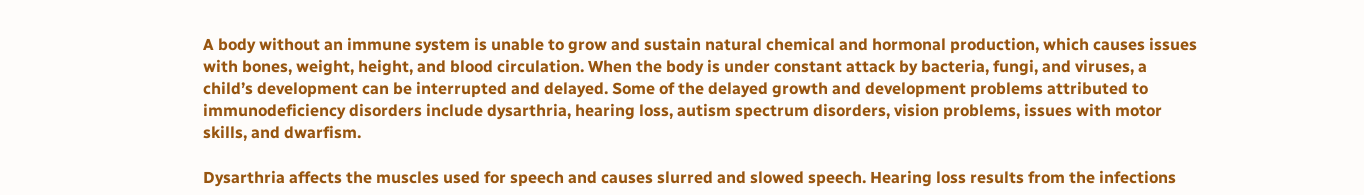A body without an immune system is unable to grow and sustain natural chemical and hormonal production, which causes issues with bones, weight, height, and blood circulation. When the body is under constant attack by bacteria, fungi, and viruses, a child’s development can be interrupted and delayed. Some of the delayed growth and development problems attributed to immunodeficiency disorders include dysarthria, hearing loss, autism spectrum disorders, vision problems, issues with motor skills, and dwarfism.

Dysarthria affects the muscles used for speech and causes slurred and slowed speech. Hearing loss results from the infections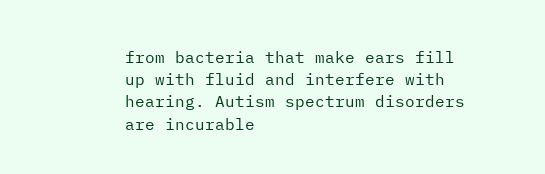from bacteria that make ears fill up with fluid and interfere with hearing. Autism spectrum disorders are incurable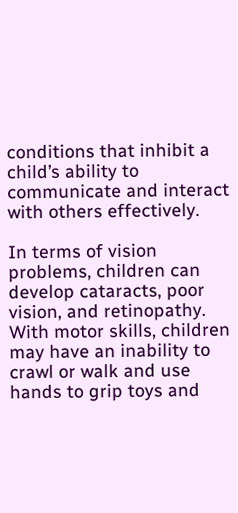conditions that inhibit a child’s ability to communicate and interact with others effectively.

In terms of vision problems, children can develop cataracts, poor vision, and retinopathy. With motor skills, children may have an inability to crawl or walk and use hands to grip toys and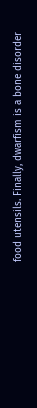food utensils. Finally, dwarfism is a bone disorder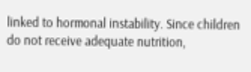linked to hormonal instability. Since children do not receive adequate nutrition,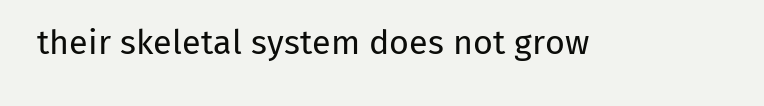their skeletal system does not grow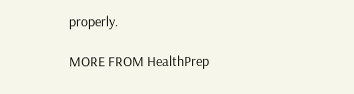properly.

MORE FROM HealthPrep